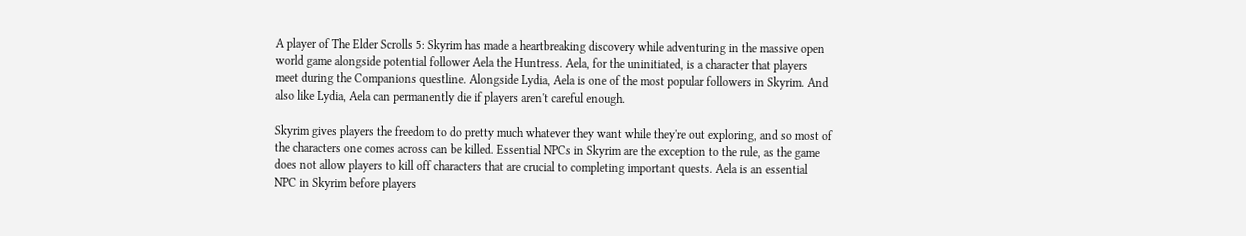A player of The Elder Scrolls 5: Skyrim has made a heartbreaking discovery while adventuring in the massive open world game alongside potential follower Aela the Huntress. Aela, for the uninitiated, is a character that players meet during the Companions questline. Alongside Lydia, Aela is one of the most popular followers in Skyrim. And also like Lydia, Aela can permanently die if players aren't careful enough.

Skyrim gives players the freedom to do pretty much whatever they want while they're out exploring, and so most of the characters one comes across can be killed. Essential NPCs in Skyrim are the exception to the rule, as the game does not allow players to kill off characters that are crucial to completing important quests. Aela is an essential NPC in Skyrim before players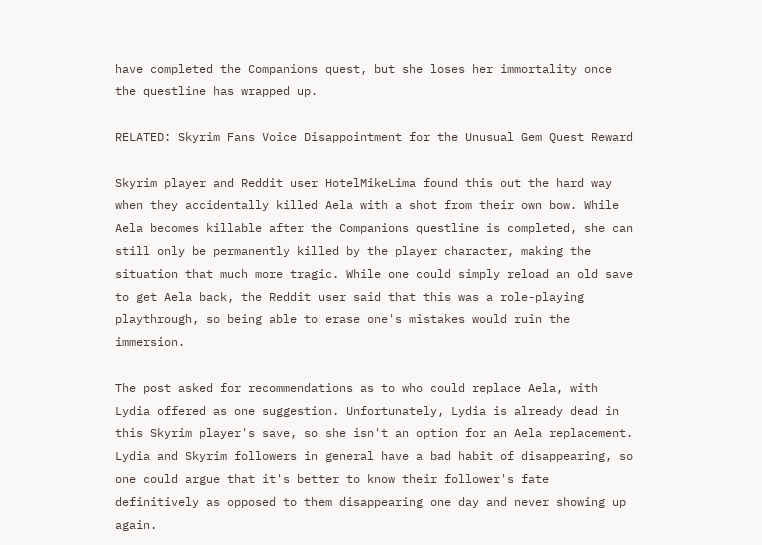have completed the Companions quest, but she loses her immortality once the questline has wrapped up.

RELATED: Skyrim Fans Voice Disappointment for the Unusual Gem Quest Reward

Skyrim player and Reddit user HotelMikeLima found this out the hard way when they accidentally killed Aela with a shot from their own bow. While Aela becomes killable after the Companions questline is completed, she can still only be permanently killed by the player character, making the situation that much more tragic. While one could simply reload an old save to get Aela back, the Reddit user said that this was a role-playing playthrough, so being able to erase one's mistakes would ruin the immersion.

The post asked for recommendations as to who could replace Aela, with Lydia offered as one suggestion. Unfortunately, Lydia is already dead in this Skyrim player's save, so she isn't an option for an Aela replacement. Lydia and Skyrim followers in general have a bad habit of disappearing, so one could argue that it's better to know their follower's fate definitively as opposed to them disappearing one day and never showing up again.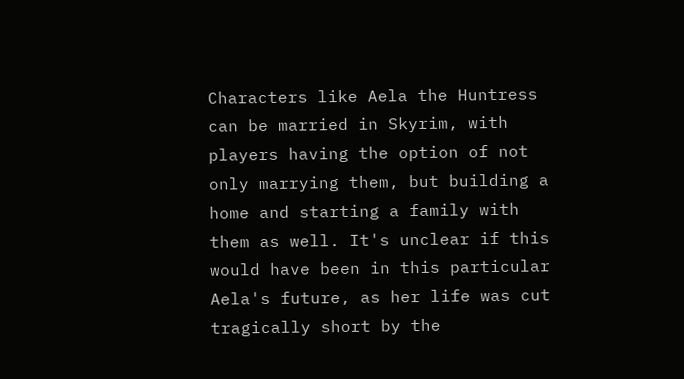Characters like Aela the Huntress can be married in Skyrim, with players having the option of not only marrying them, but building a home and starting a family with them as well. It's unclear if this would have been in this particular Aela's future, as her life was cut tragically short by the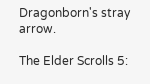Dragonborn's stray arrow.

The Elder Scrolls 5: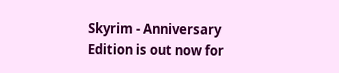Skyrim - Anniversary Edition is out now for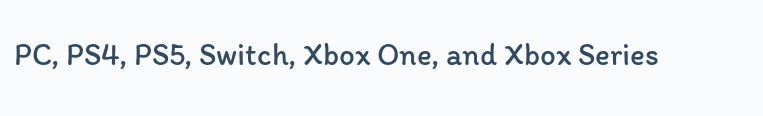PC, PS4, PS5, Switch, Xbox One, and Xbox Series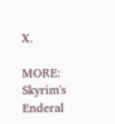X.

MORE: Skyrim's Enderal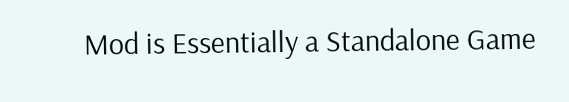Mod is Essentially a Standalone Game